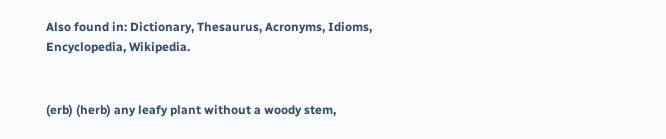Also found in: Dictionary, Thesaurus, Acronyms, Idioms, Encyclopedia, Wikipedia.


(erb) (herb) any leafy plant without a woody stem,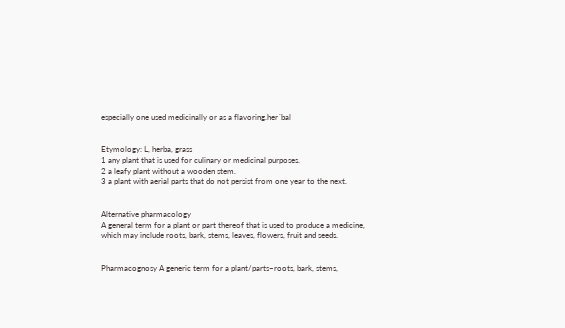especially one used medicinally or as a flavoring.her´bal


Etymology: L, herba, grass
1 any plant that is used for culinary or medicinal purposes.
2 a leafy plant without a wooden stem.
3 a plant with aerial parts that do not persist from one year to the next.


Alternative pharmacology
A general term for a plant or part thereof that is used to produce a medicine, which may include roots, bark, stems, leaves, flowers, fruit and seeds.


Pharmacognosy A generic term for a plant/parts–roots, bark, stems,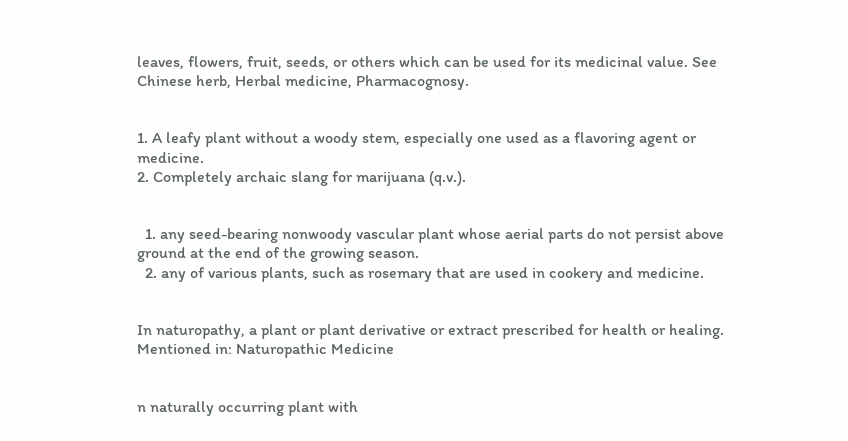leaves, flowers, fruit, seeds, or others which can be used for its medicinal value. See Chinese herb, Herbal medicine, Pharmacognosy.


1. A leafy plant without a woody stem, especially one used as a flavoring agent or medicine.
2. Completely archaic slang for marijuana (q.v.).


  1. any seed-bearing nonwoody vascular plant whose aerial parts do not persist above ground at the end of the growing season.
  2. any of various plants, such as rosemary that are used in cookery and medicine.


In naturopathy, a plant or plant derivative or extract prescribed for health or healing.
Mentioned in: Naturopathic Medicine


n naturally occurring plant with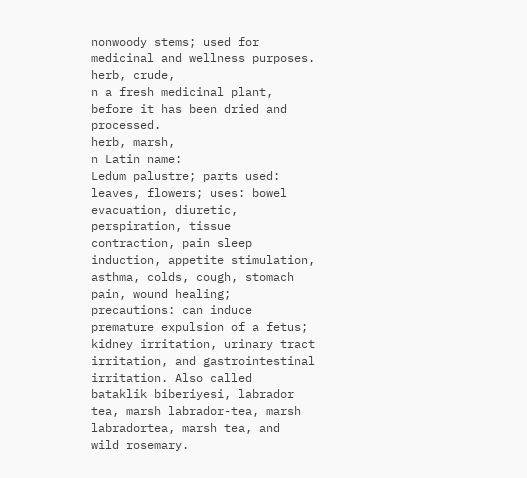nonwoody stems; used for medicinal and wellness purposes.
herb, crude,
n a fresh medicinal plant, before it has been dried and processed.
herb, marsh,
n Latin name:
Ledum palustre; parts used: leaves, flowers; uses: bowel evacuation, diuretic, perspiration, tissue contraction, pain sleep induction, appetite stimulation, asthma, colds, cough, stomach pain, wound healing; precautions: can induce premature expulsion of a fetus; kidney irritation, urinary tract irritation, and gastrointestinal irritation. Also called
bataklik biberiyesi, labrador tea, marsh labrador-tea, marsh labradortea, marsh tea, and
wild rosemary.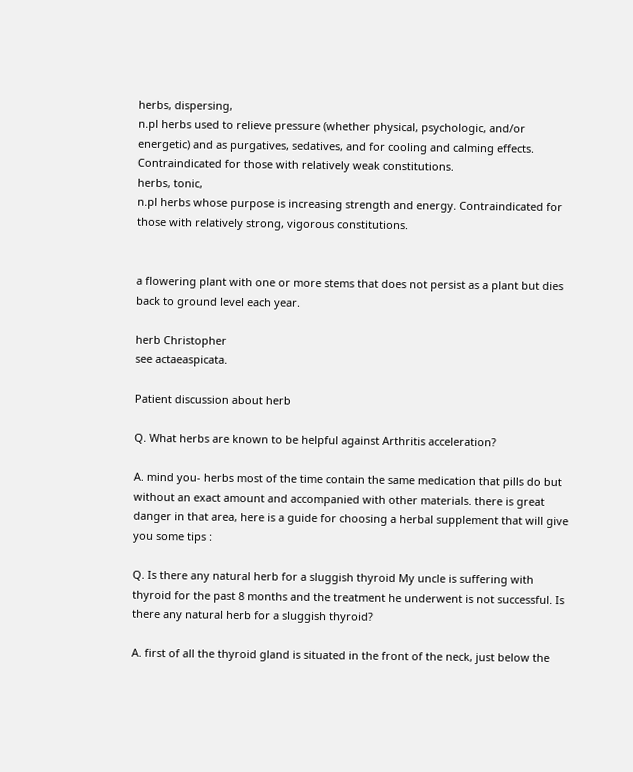herbs, dispersing,
n.pl herbs used to relieve pressure (whether physical, psychologic, and/or energetic) and as purgatives, sedatives, and for cooling and calming effects. Contraindicated for those with relatively weak constitutions.
herbs, tonic,
n.pl herbs whose purpose is increasing strength and energy. Contraindicated for those with relatively strong, vigorous constitutions.


a flowering plant with one or more stems that does not persist as a plant but dies back to ground level each year.

herb Christopher
see actaeaspicata.

Patient discussion about herb

Q. What herbs are known to be helpful against Arthritis acceleration?

A. mind you- herbs most of the time contain the same medication that pills do but without an exact amount and accompanied with other materials. there is great danger in that area, here is a guide for choosing a herbal supplement that will give you some tips :

Q. Is there any natural herb for a sluggish thyroid My uncle is suffering with thyroid for the past 8 months and the treatment he underwent is not successful. Is there any natural herb for a sluggish thyroid?

A. first of all the thyroid gland is situated in the front of the neck, just below the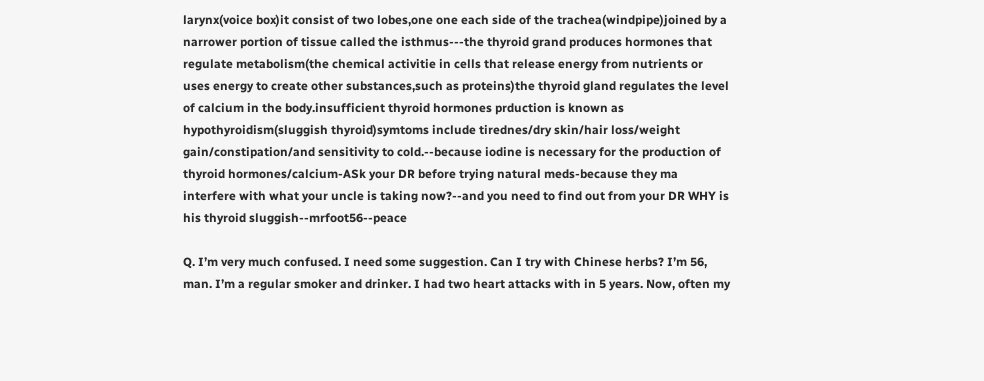larynx(voice box)it consist of two lobes,one one each side of the trachea(windpipe)joined by a narrower portion of tissue called the isthmus---the thyroid grand produces hormones that regulate metabolism(the chemical activitie in cells that release energy from nutrients or uses energy to create other substances,such as proteins)the thyroid gland regulates the level of calcium in the body.insufficient thyroid hormones prduction is known as hypothyroidism(sluggish thyroid)symtoms include tirednes/dry skin/hair loss/weight gain/constipation/and sensitivity to cold.--because iodine is necessary for the production of thyroid hormones/calcium-ASk your DR before trying natural meds-because they ma interfere with what your uncle is taking now?--and you need to find out from your DR WHY is his thyroid sluggish--mrfoot56--peace

Q. I’m very much confused. I need some suggestion. Can I try with Chinese herbs? I’m 56, man. I’m a regular smoker and drinker. I had two heart attacks with in 5 years. Now, often my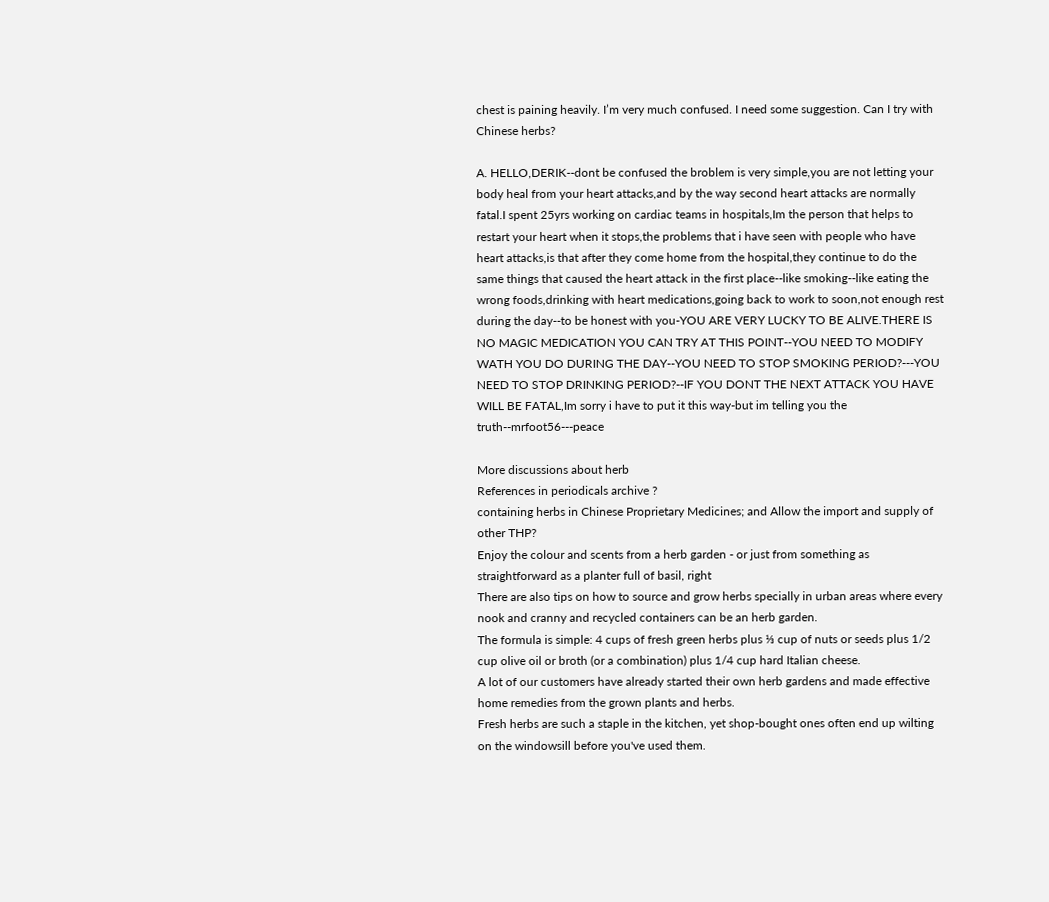chest is paining heavily. I’m very much confused. I need some suggestion. Can I try with Chinese herbs?

A. HELLO,DERIK--dont be confused the broblem is very simple,you are not letting your body heal from your heart attacks,and by the way second heart attacks are normally fatal.I spent 25yrs working on cardiac teams in hospitals,Im the person that helps to restart your heart when it stops,the problems that i have seen with people who have heart attacks,is that after they come home from the hospital,they continue to do the same things that caused the heart attack in the first place--like smoking--like eating the wrong foods,drinking with heart medications,going back to work to soon,not enough rest during the day--to be honest with you-YOU ARE VERY LUCKY TO BE ALIVE.THERE IS NO MAGIC MEDICATION YOU CAN TRY AT THIS POINT--YOU NEED TO MODIFY WATH YOU DO DURING THE DAY--YOU NEED TO STOP SMOKING PERIOD?---YOU NEED TO STOP DRINKING PERIOD?--IF YOU DONT THE NEXT ATTACK YOU HAVE WILL BE FATAL,Im sorry i have to put it this way-but im telling you the truth--mrfoot56---peace

More discussions about herb
References in periodicals archive ?
containing herbs in Chinese Proprietary Medicines; and Allow the import and supply of other THP?
Enjoy the colour and scents from a herb garden - or just from something as straightforward as a planter full of basil, right
There are also tips on how to source and grow herbs specially in urban areas where every nook and cranny and recycled containers can be an herb garden.
The formula is simple: 4 cups of fresh green herbs plus ⅓ cup of nuts or seeds plus 1/2 cup olive oil or broth (or a combination) plus 1/4 cup hard Italian cheese.
A lot of our customers have already started their own herb gardens and made effective home remedies from the grown plants and herbs.
Fresh herbs are such a staple in the kitchen, yet shop-bought ones often end up wilting on the windowsill before you've used them.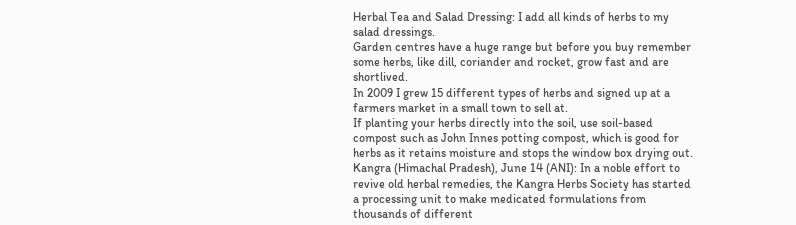Herbal Tea and Salad Dressing: I add all kinds of herbs to my salad dressings.
Garden centres have a huge range but before you buy remember some herbs, like dill, coriander and rocket, grow fast and are shortlived.
In 2009 I grew 15 different types of herbs and signed up at a farmers market in a small town to sell at.
If planting your herbs directly into the soil, use soil-based compost such as John Innes potting compost, which is good for herbs as it retains moisture and stops the window box drying out.
Kangra (Himachal Pradesh), June 14 (ANI): In a noble effort to revive old herbal remedies, the Kangra Herbs Society has started a processing unit to make medicated formulations from thousands of different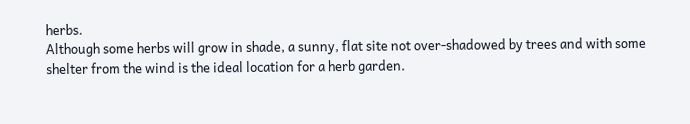herbs.
Although some herbs will grow in shade, a sunny, flat site not over-shadowed by trees and with some shelter from the wind is the ideal location for a herb garden.